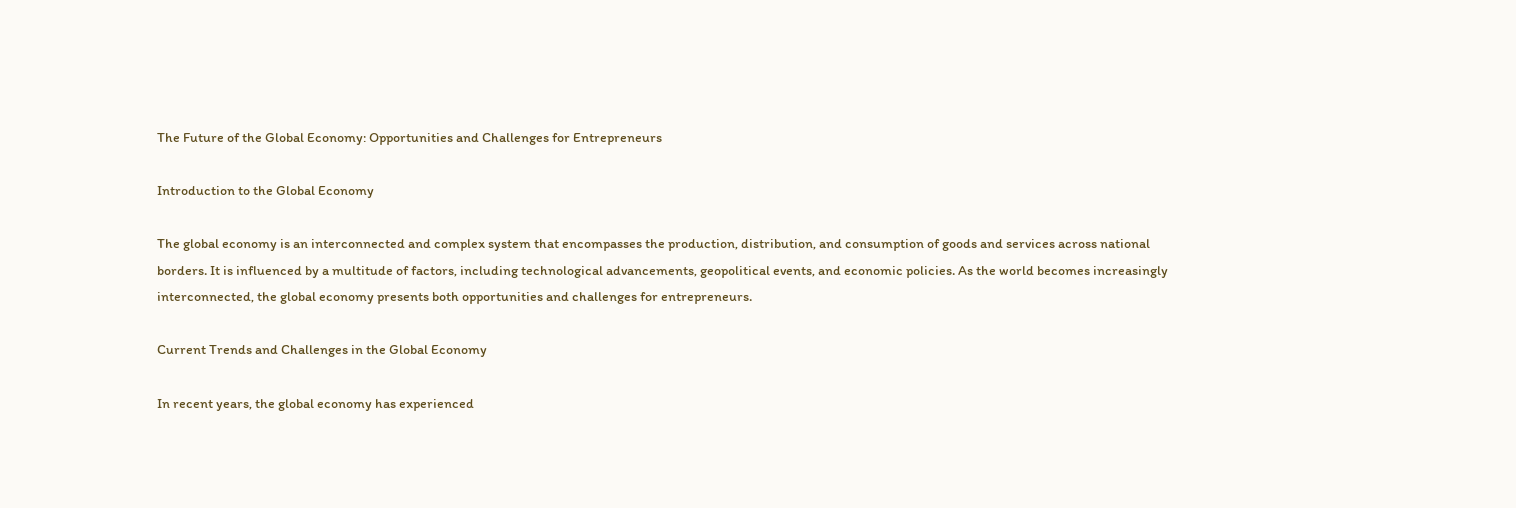The Future of the Global Economy: Opportunities and Challenges for Entrepreneurs

Introduction to the Global Economy

The global economy is an interconnected and complex system that encompasses the production, distribution, and consumption of goods and services across national borders. It is influenced by a multitude of factors, including technological advancements, geopolitical events, and economic policies. As the world becomes increasingly interconnected, the global economy presents both opportunities and challenges for entrepreneurs.

Current Trends and Challenges in the Global Economy

In recent years, the global economy has experienced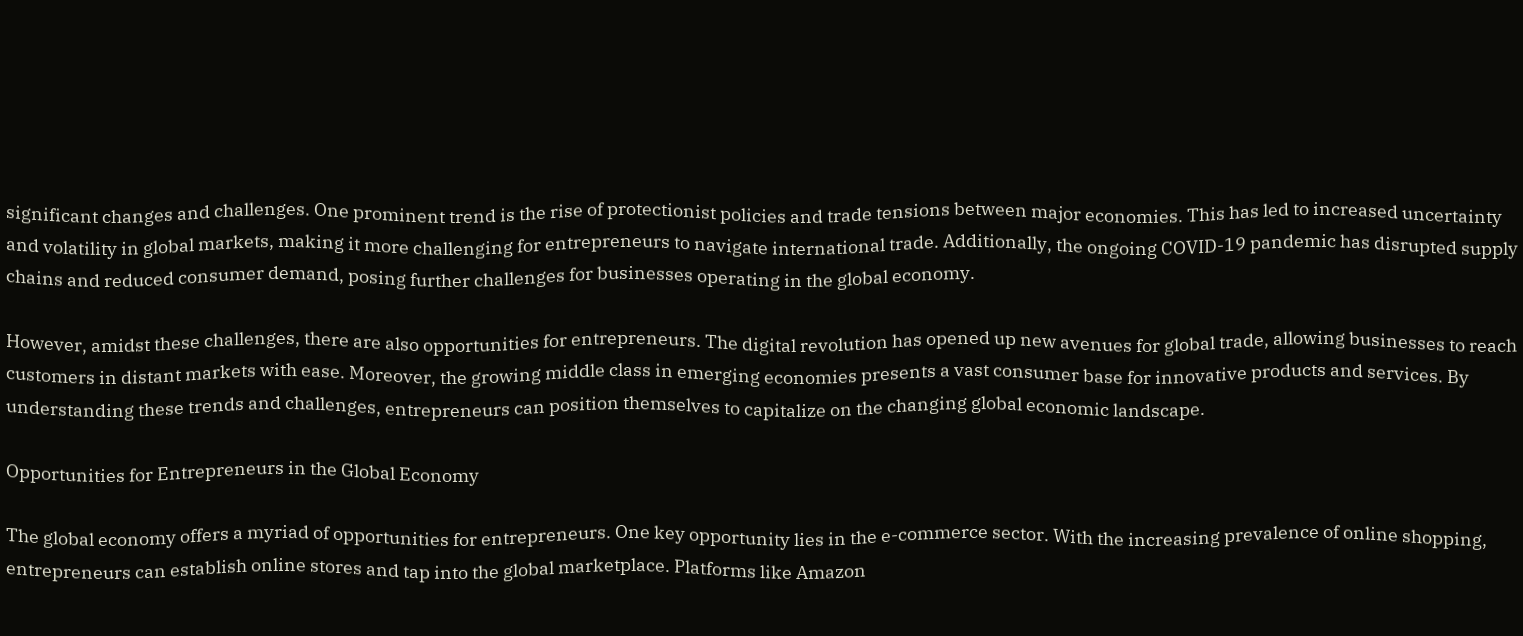significant changes and challenges. One prominent trend is the rise of protectionist policies and trade tensions between major economies. This has led to increased uncertainty and volatility in global markets, making it more challenging for entrepreneurs to navigate international trade. Additionally, the ongoing COVID-19 pandemic has disrupted supply chains and reduced consumer demand, posing further challenges for businesses operating in the global economy.

However, amidst these challenges, there are also opportunities for entrepreneurs. The digital revolution has opened up new avenues for global trade, allowing businesses to reach customers in distant markets with ease. Moreover, the growing middle class in emerging economies presents a vast consumer base for innovative products and services. By understanding these trends and challenges, entrepreneurs can position themselves to capitalize on the changing global economic landscape.

Opportunities for Entrepreneurs in the Global Economy

The global economy offers a myriad of opportunities for entrepreneurs. One key opportunity lies in the e-commerce sector. With the increasing prevalence of online shopping, entrepreneurs can establish online stores and tap into the global marketplace. Platforms like Amazon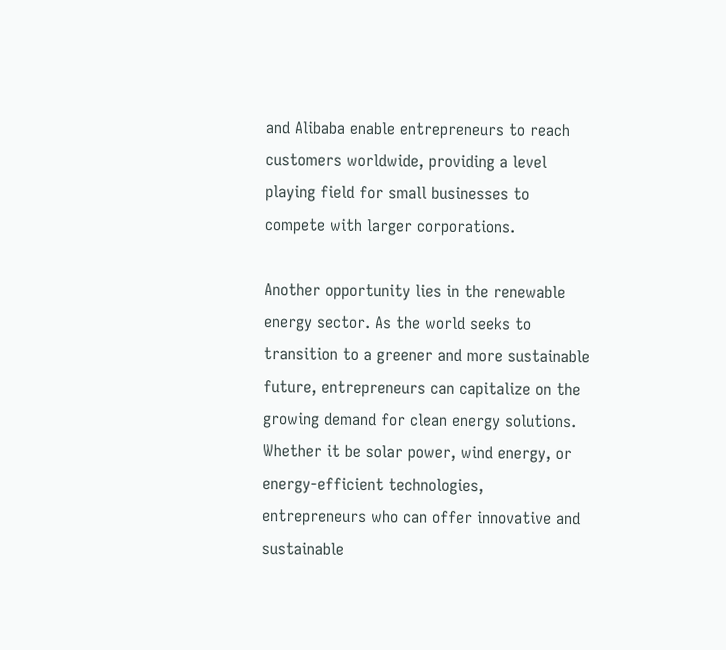and Alibaba enable entrepreneurs to reach customers worldwide, providing a level playing field for small businesses to compete with larger corporations.

Another opportunity lies in the renewable energy sector. As the world seeks to transition to a greener and more sustainable future, entrepreneurs can capitalize on the growing demand for clean energy solutions. Whether it be solar power, wind energy, or energy-efficient technologies, entrepreneurs who can offer innovative and sustainable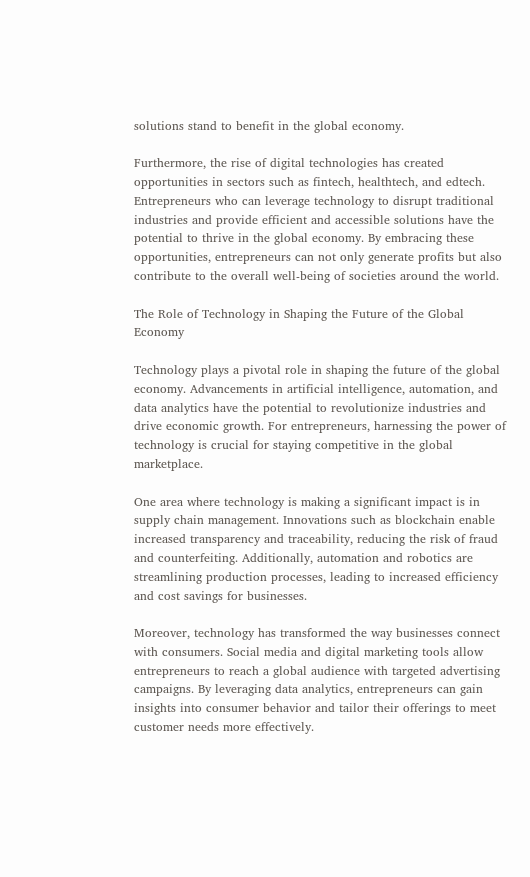solutions stand to benefit in the global economy.

Furthermore, the rise of digital technologies has created opportunities in sectors such as fintech, healthtech, and edtech. Entrepreneurs who can leverage technology to disrupt traditional industries and provide efficient and accessible solutions have the potential to thrive in the global economy. By embracing these opportunities, entrepreneurs can not only generate profits but also contribute to the overall well-being of societies around the world.

The Role of Technology in Shaping the Future of the Global Economy

Technology plays a pivotal role in shaping the future of the global economy. Advancements in artificial intelligence, automation, and data analytics have the potential to revolutionize industries and drive economic growth. For entrepreneurs, harnessing the power of technology is crucial for staying competitive in the global marketplace.

One area where technology is making a significant impact is in supply chain management. Innovations such as blockchain enable increased transparency and traceability, reducing the risk of fraud and counterfeiting. Additionally, automation and robotics are streamlining production processes, leading to increased efficiency and cost savings for businesses.

Moreover, technology has transformed the way businesses connect with consumers. Social media and digital marketing tools allow entrepreneurs to reach a global audience with targeted advertising campaigns. By leveraging data analytics, entrepreneurs can gain insights into consumer behavior and tailor their offerings to meet customer needs more effectively.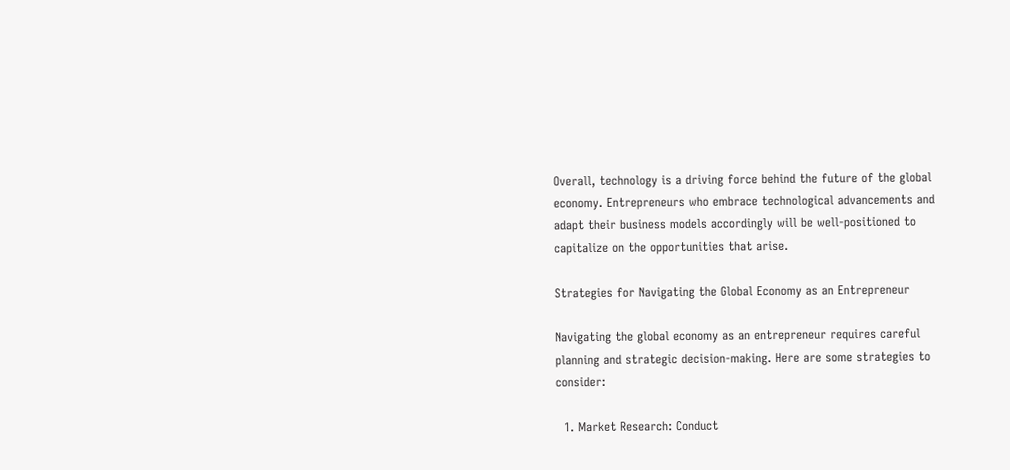Overall, technology is a driving force behind the future of the global economy. Entrepreneurs who embrace technological advancements and adapt their business models accordingly will be well-positioned to capitalize on the opportunities that arise.

Strategies for Navigating the Global Economy as an Entrepreneur

Navigating the global economy as an entrepreneur requires careful planning and strategic decision-making. Here are some strategies to consider:

  1. Market Research: Conduct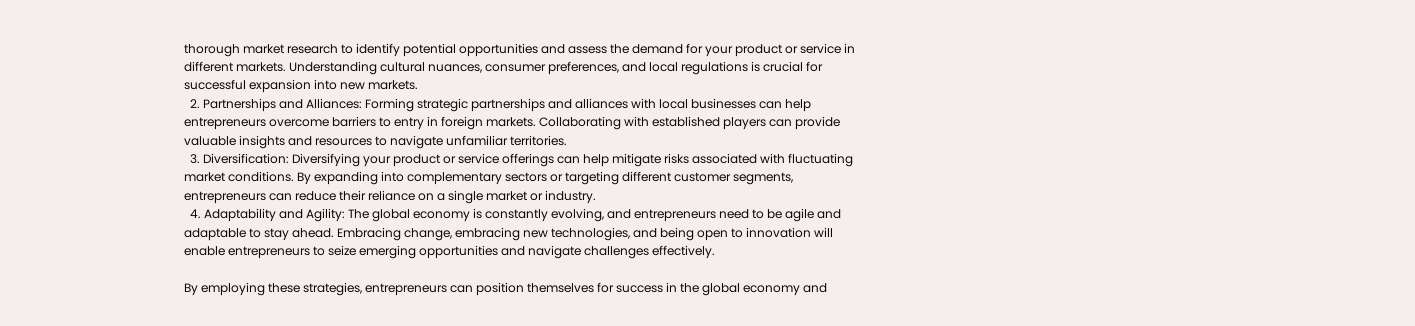thorough market research to identify potential opportunities and assess the demand for your product or service in different markets. Understanding cultural nuances, consumer preferences, and local regulations is crucial for successful expansion into new markets.
  2. Partnerships and Alliances: Forming strategic partnerships and alliances with local businesses can help entrepreneurs overcome barriers to entry in foreign markets. Collaborating with established players can provide valuable insights and resources to navigate unfamiliar territories.
  3. Diversification: Diversifying your product or service offerings can help mitigate risks associated with fluctuating market conditions. By expanding into complementary sectors or targeting different customer segments, entrepreneurs can reduce their reliance on a single market or industry.
  4. Adaptability and Agility: The global economy is constantly evolving, and entrepreneurs need to be agile and adaptable to stay ahead. Embracing change, embracing new technologies, and being open to innovation will enable entrepreneurs to seize emerging opportunities and navigate challenges effectively.

By employing these strategies, entrepreneurs can position themselves for success in the global economy and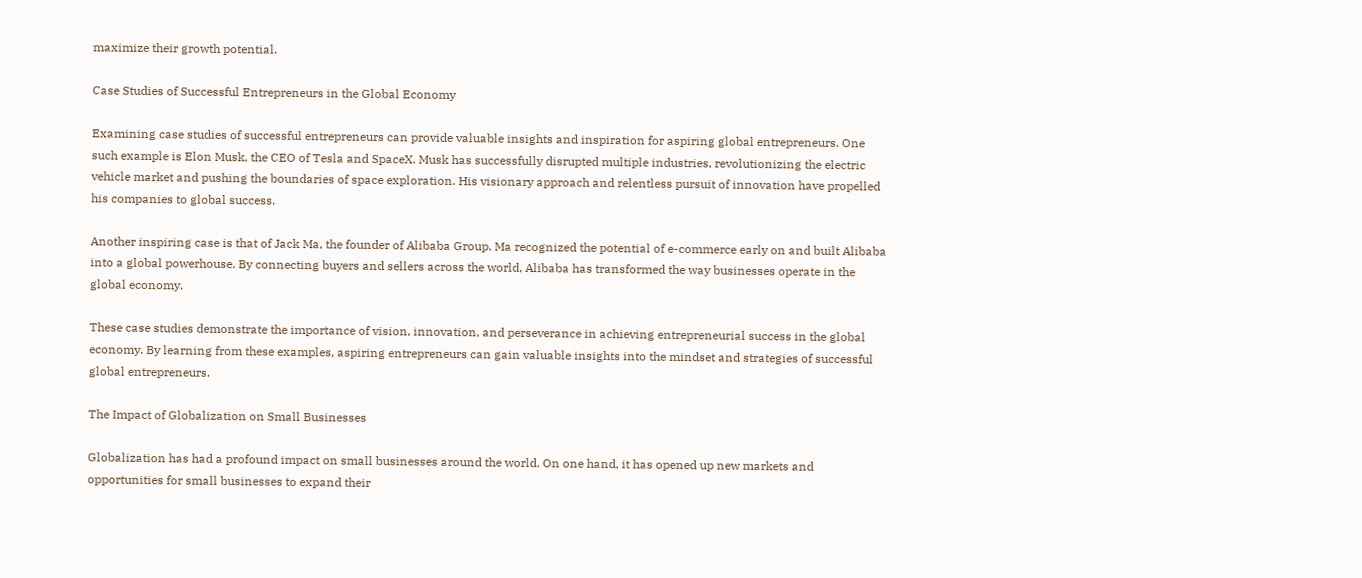maximize their growth potential.

Case Studies of Successful Entrepreneurs in the Global Economy

Examining case studies of successful entrepreneurs can provide valuable insights and inspiration for aspiring global entrepreneurs. One such example is Elon Musk, the CEO of Tesla and SpaceX. Musk has successfully disrupted multiple industries, revolutionizing the electric vehicle market and pushing the boundaries of space exploration. His visionary approach and relentless pursuit of innovation have propelled his companies to global success.

Another inspiring case is that of Jack Ma, the founder of Alibaba Group. Ma recognized the potential of e-commerce early on and built Alibaba into a global powerhouse. By connecting buyers and sellers across the world, Alibaba has transformed the way businesses operate in the global economy.

These case studies demonstrate the importance of vision, innovation, and perseverance in achieving entrepreneurial success in the global economy. By learning from these examples, aspiring entrepreneurs can gain valuable insights into the mindset and strategies of successful global entrepreneurs.

The Impact of Globalization on Small Businesses

Globalization has had a profound impact on small businesses around the world. On one hand, it has opened up new markets and opportunities for small businesses to expand their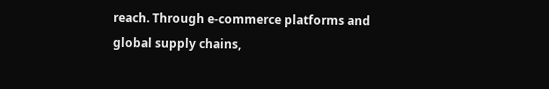reach. Through e-commerce platforms and global supply chains,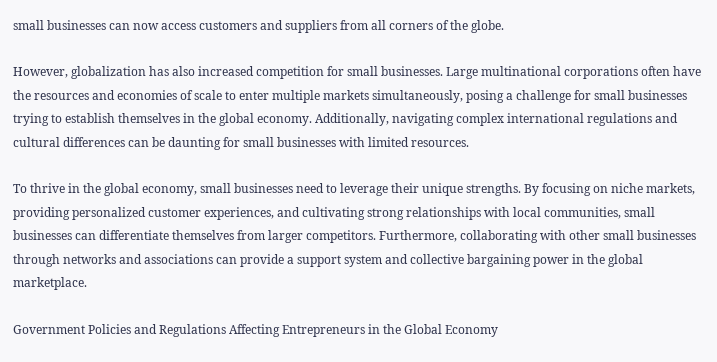small businesses can now access customers and suppliers from all corners of the globe.

However, globalization has also increased competition for small businesses. Large multinational corporations often have the resources and economies of scale to enter multiple markets simultaneously, posing a challenge for small businesses trying to establish themselves in the global economy. Additionally, navigating complex international regulations and cultural differences can be daunting for small businesses with limited resources.

To thrive in the global economy, small businesses need to leverage their unique strengths. By focusing on niche markets, providing personalized customer experiences, and cultivating strong relationships with local communities, small businesses can differentiate themselves from larger competitors. Furthermore, collaborating with other small businesses through networks and associations can provide a support system and collective bargaining power in the global marketplace.

Government Policies and Regulations Affecting Entrepreneurs in the Global Economy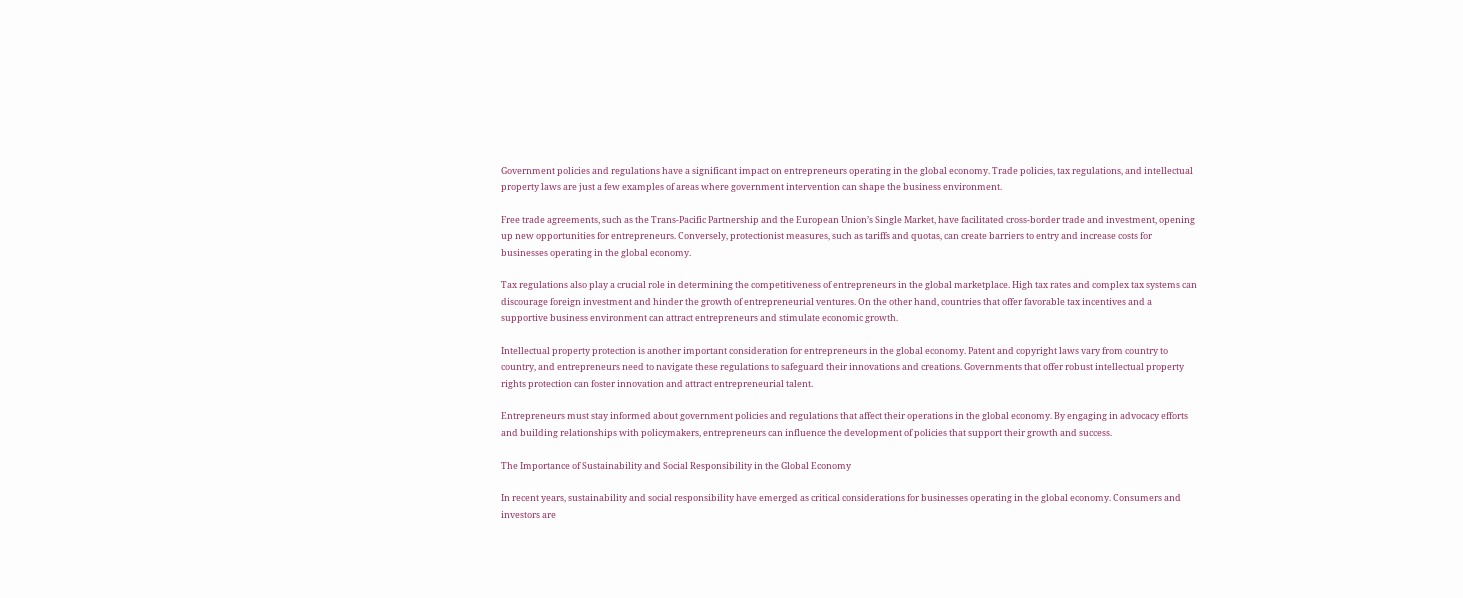Government policies and regulations have a significant impact on entrepreneurs operating in the global economy. Trade policies, tax regulations, and intellectual property laws are just a few examples of areas where government intervention can shape the business environment.

Free trade agreements, such as the Trans-Pacific Partnership and the European Union’s Single Market, have facilitated cross-border trade and investment, opening up new opportunities for entrepreneurs. Conversely, protectionist measures, such as tariffs and quotas, can create barriers to entry and increase costs for businesses operating in the global economy.

Tax regulations also play a crucial role in determining the competitiveness of entrepreneurs in the global marketplace. High tax rates and complex tax systems can discourage foreign investment and hinder the growth of entrepreneurial ventures. On the other hand, countries that offer favorable tax incentives and a supportive business environment can attract entrepreneurs and stimulate economic growth.

Intellectual property protection is another important consideration for entrepreneurs in the global economy. Patent and copyright laws vary from country to country, and entrepreneurs need to navigate these regulations to safeguard their innovations and creations. Governments that offer robust intellectual property rights protection can foster innovation and attract entrepreneurial talent.

Entrepreneurs must stay informed about government policies and regulations that affect their operations in the global economy. By engaging in advocacy efforts and building relationships with policymakers, entrepreneurs can influence the development of policies that support their growth and success.

The Importance of Sustainability and Social Responsibility in the Global Economy

In recent years, sustainability and social responsibility have emerged as critical considerations for businesses operating in the global economy. Consumers and investors are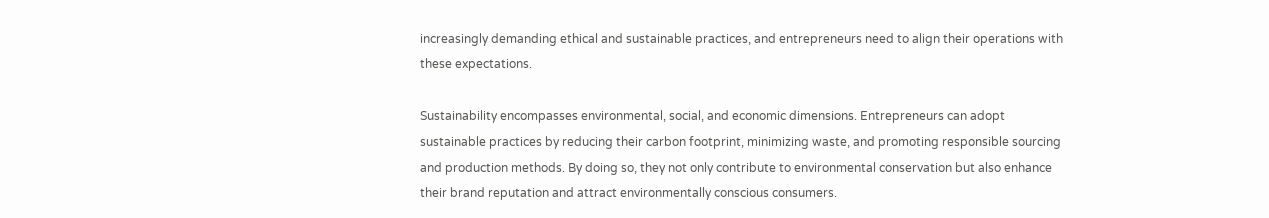increasingly demanding ethical and sustainable practices, and entrepreneurs need to align their operations with these expectations.

Sustainability encompasses environmental, social, and economic dimensions. Entrepreneurs can adopt sustainable practices by reducing their carbon footprint, minimizing waste, and promoting responsible sourcing and production methods. By doing so, they not only contribute to environmental conservation but also enhance their brand reputation and attract environmentally conscious consumers.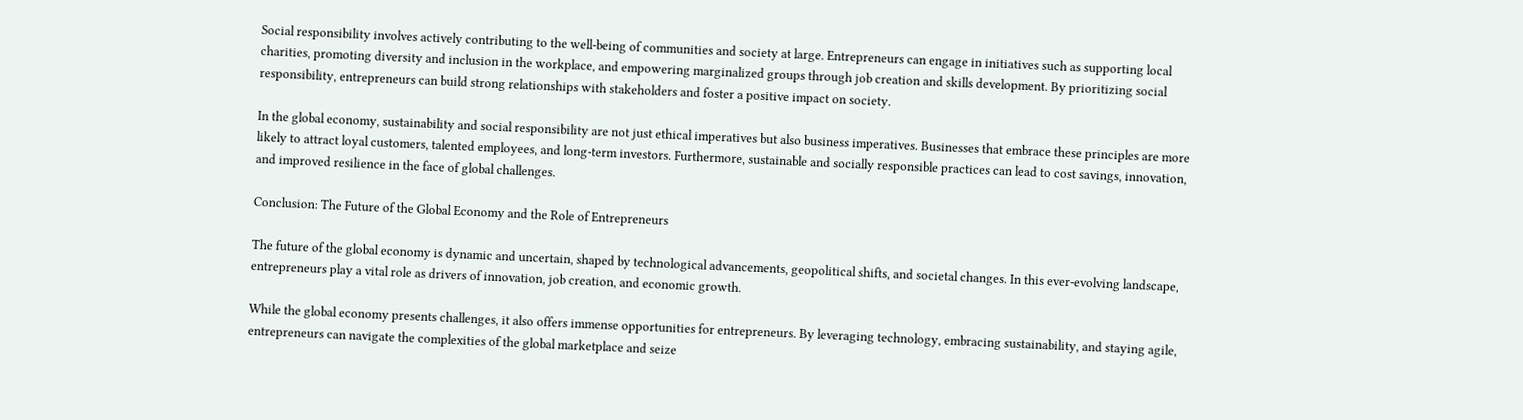Social responsibility involves actively contributing to the well-being of communities and society at large. Entrepreneurs can engage in initiatives such as supporting local charities, promoting diversity and inclusion in the workplace, and empowering marginalized groups through job creation and skills development. By prioritizing social responsibility, entrepreneurs can build strong relationships with stakeholders and foster a positive impact on society.

In the global economy, sustainability and social responsibility are not just ethical imperatives but also business imperatives. Businesses that embrace these principles are more likely to attract loyal customers, talented employees, and long-term investors. Furthermore, sustainable and socially responsible practices can lead to cost savings, innovation, and improved resilience in the face of global challenges.

Conclusion: The Future of the Global Economy and the Role of Entrepreneurs

The future of the global economy is dynamic and uncertain, shaped by technological advancements, geopolitical shifts, and societal changes. In this ever-evolving landscape, entrepreneurs play a vital role as drivers of innovation, job creation, and economic growth.

While the global economy presents challenges, it also offers immense opportunities for entrepreneurs. By leveraging technology, embracing sustainability, and staying agile, entrepreneurs can navigate the complexities of the global marketplace and seize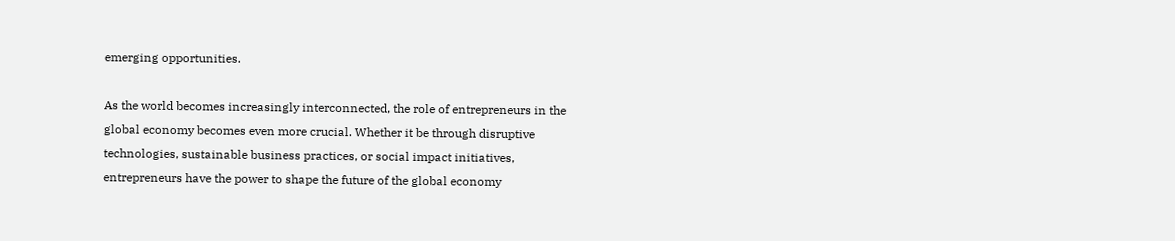emerging opportunities.

As the world becomes increasingly interconnected, the role of entrepreneurs in the global economy becomes even more crucial. Whether it be through disruptive technologies, sustainable business practices, or social impact initiatives, entrepreneurs have the power to shape the future of the global economy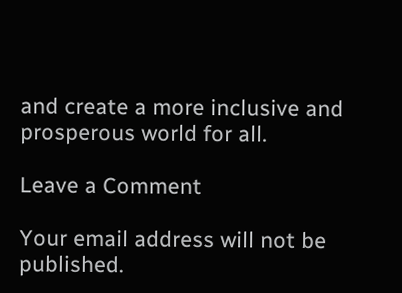and create a more inclusive and prosperous world for all.

Leave a Comment

Your email address will not be published.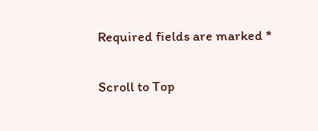Required fields are marked *

Scroll to Top